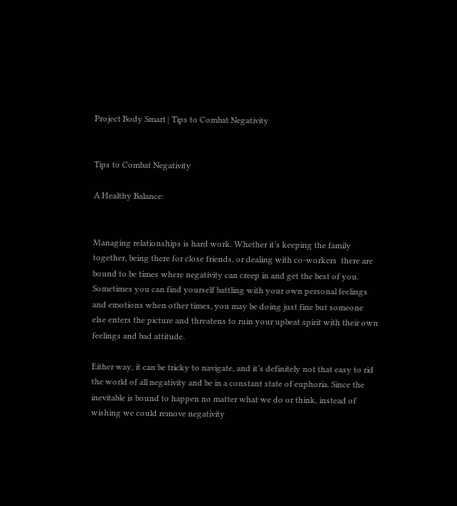Project Body Smart | Tips to Combat Negativity


Tips to Combat Negativity

A Healthy Balance:


Managing relationships is hard work. Whether it’s keeping the family together, being there for close friends, or dealing with co-workers  there are bound to be times where negativity can creep in and get the best of you. Sometimes you can find yourself battling with your own personal feelings and emotions when other times, you may be doing just fine but someone else enters the picture and threatens to ruin your upbeat spirit with their own feelings and bad attitude.

Either way, it can be tricky to navigate, and it’s definitely not that easy to rid the world of all negativity and be in a constant state of euphoria. Since the inevitable is bound to happen no matter what we do or think, instead of wishing we could remove negativity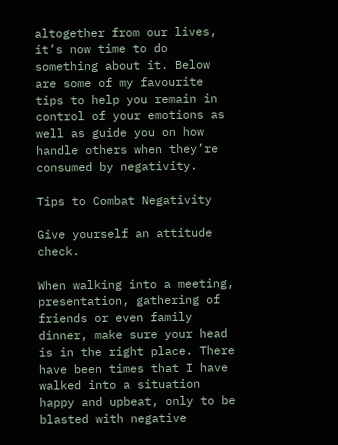altogether from our lives, it’s now time to do something about it. Below are some of my favourite tips to help you remain in control of your emotions as well as guide you on how handle others when they’re consumed by negativity.

Tips to Combat Negativity

Give yourself an attitude check.

When walking into a meeting, presentation, gathering of friends or even family dinner, make sure your head is in the right place. There have been times that I have walked into a situation happy and upbeat, only to be blasted with negative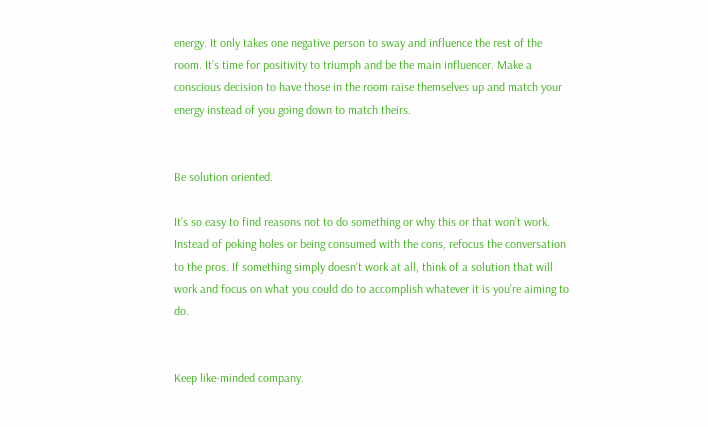energy. It only takes one negative person to sway and influence the rest of the room. It’s time for positivity to triumph and be the main influencer. Make a conscious decision to have those in the room raise themselves up and match your energy instead of you going down to match theirs.


Be solution oriented.

It’s so easy to find reasons not to do something or why this or that won’t work. Instead of poking holes or being consumed with the cons, refocus the conversation to the pros. If something simply doesn’t work at all, think of a solution that will work and focus on what you could do to accomplish whatever it is you’re aiming to do.


Keep like-minded company.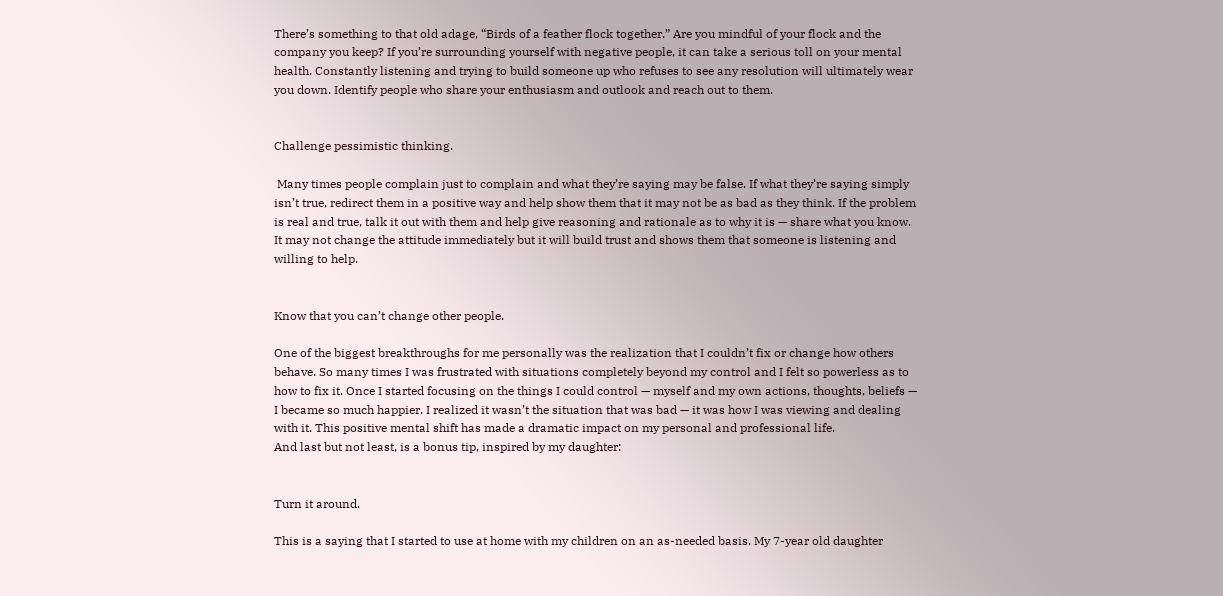There’s something to that old adage, “Birds of a feather flock together.” Are you mindful of your flock and the company you keep? If you’re surrounding yourself with negative people, it can take a serious toll on your mental health. Constantly listening and trying to build someone up who refuses to see any resolution will ultimately wear you down. Identify people who share your enthusiasm and outlook and reach out to them.


Challenge pessimistic thinking.

 Many times people complain just to complain and what they’re saying may be false. If what they’re saying simply isn’t true, redirect them in a positive way and help show them that it may not be as bad as they think. If the problem is real and true, talk it out with them and help give reasoning and rationale as to why it is — share what you know. It may not change the attitude immediately but it will build trust and shows them that someone is listening and willing to help.


Know that you can’t change other people.

One of the biggest breakthroughs for me personally was the realization that I couldn’t fix or change how others behave. So many times I was frustrated with situations completely beyond my control and I felt so powerless as to how to fix it. Once I started focusing on the things I could control — myself and my own actions, thoughts, beliefs — I became so much happier. I realized it wasn’t the situation that was bad — it was how I was viewing and dealing with it. This positive mental shift has made a dramatic impact on my personal and professional life.
And last but not least, is a bonus tip, inspired by my daughter:


Turn it around.

This is a saying that I started to use at home with my children on an as-needed basis. My 7-year old daughter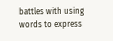battles with using words to express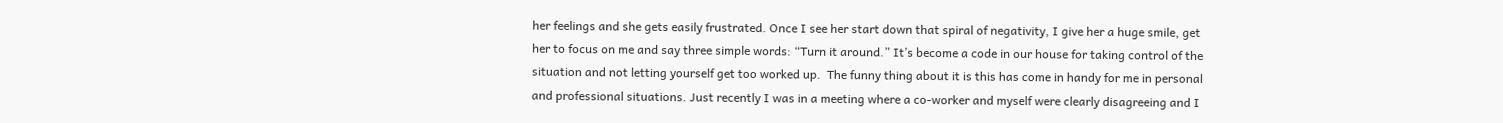her feelings and she gets easily frustrated. Once I see her start down that spiral of negativity, I give her a huge smile, get her to focus on me and say three simple words: “Turn it around.” It’s become a code in our house for taking control of the situation and not letting yourself get too worked up.  The funny thing about it is this has come in handy for me in personal and professional situations. Just recently I was in a meeting where a co-worker and myself were clearly disagreeing and I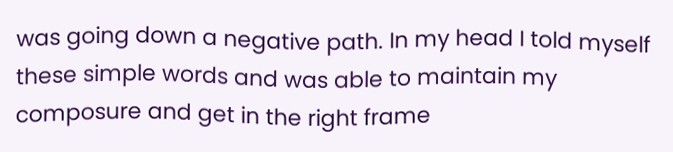was going down a negative path. In my head I told myself these simple words and was able to maintain my composure and get in the right frame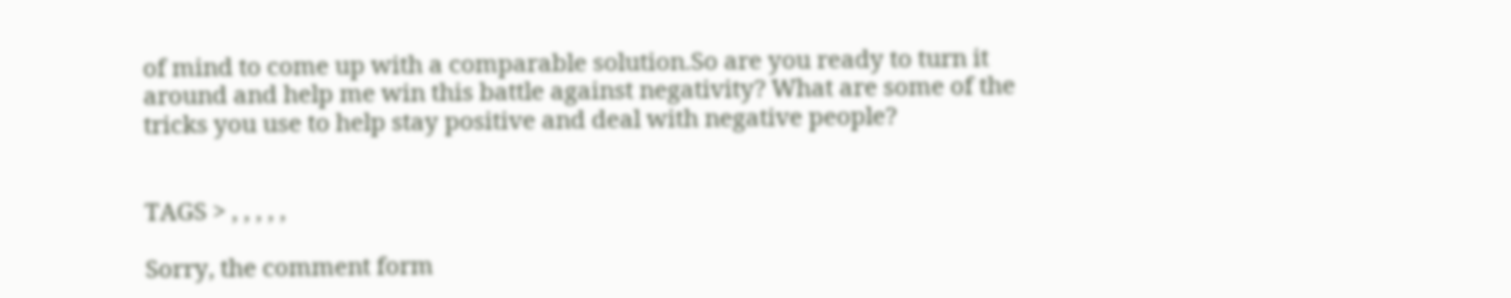of mind to come up with a comparable solution.So are you ready to turn it around and help me win this battle against negativity? What are some of the tricks you use to help stay positive and deal with negative people?


TAGS > , , , , ,

Sorry, the comment form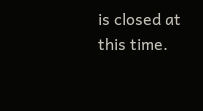is closed at this time.